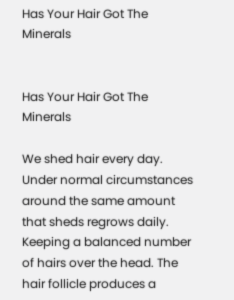Has Your Hair Got The Minerals


Has Your Hair Got The Minerals

We shed hair every day. Under normal circumstances around the same amount that sheds regrows daily. Keeping a balanced number of hairs over the head. The hair follicle produces a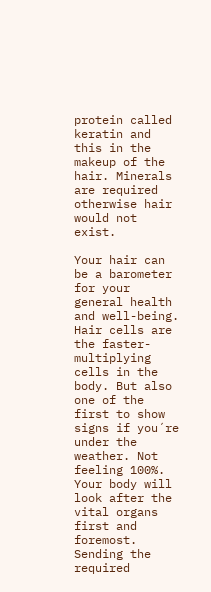protein called keratin and this in the makeup of the hair. Minerals are required otherwise hair would not exist.

Your hair can be a barometer for your general health and well-being. Hair cells are the faster-multiplying cells in the body. But also one of the first to show signs if you´re under the weather. Not feeling 100%. Your body will look after the vital organs first and foremost. Sending the required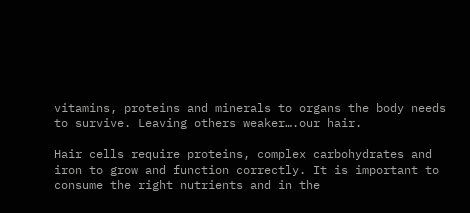vitamins, proteins and minerals to organs the body needs to survive. Leaving others weaker….our hair.

Hair cells require proteins, complex carbohydrates and iron to grow and function correctly. It is important to consume the right nutrients and in the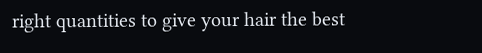right quantities to give your hair the best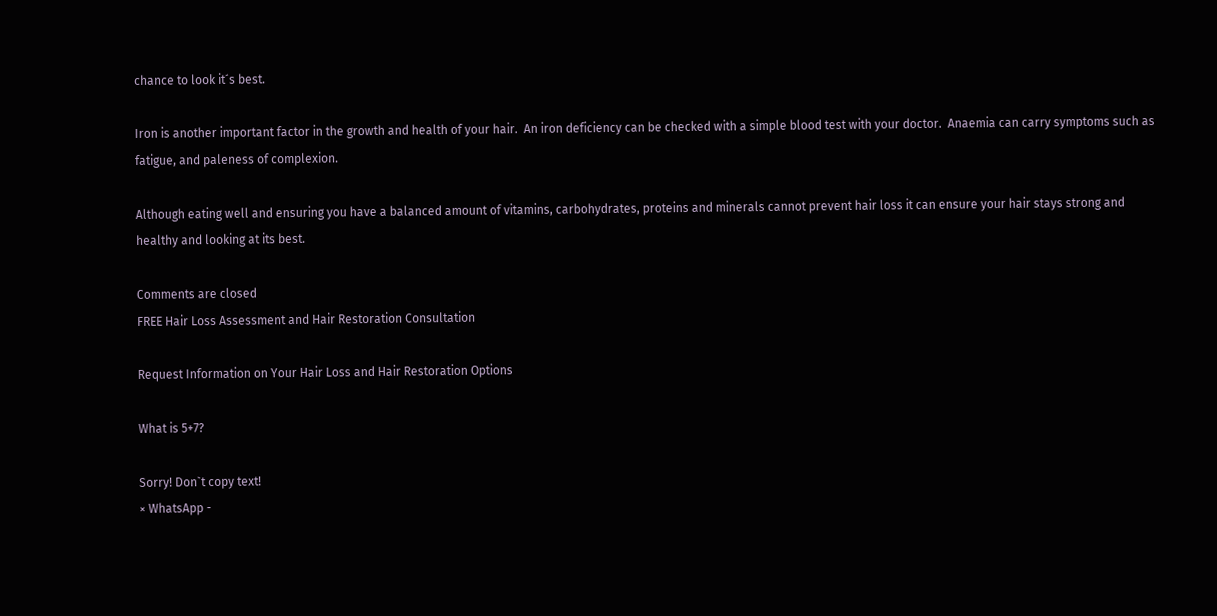chance to look it´s best.

Iron is another important factor in the growth and health of your hair.  An iron deficiency can be checked with a simple blood test with your doctor.  Anaemia can carry symptoms such as fatigue, and paleness of complexion.

Although eating well and ensuring you have a balanced amount of vitamins, carbohydrates, proteins and minerals cannot prevent hair loss it can ensure your hair stays strong and healthy and looking at its best.

Comments are closed
FREE Hair Loss Assessment and Hair Restoration Consultation

Request Information on Your Hair Loss and Hair Restoration Options

What is 5+7?

Sorry! Don`t copy text!
× WhatsApp -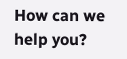How can we help you?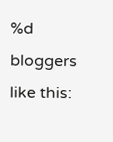%d bloggers like this: